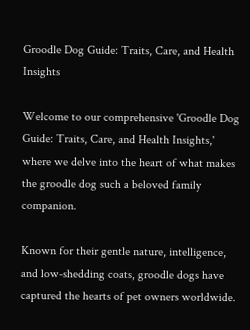Groodle Dog Guide: Traits, Care, and Health Insights

Welcome to our comprehensive 'Groodle Dog Guide: Traits, Care, and Health Insights,' where we delve into the heart of what makes the groodle dog such a beloved family companion.

Known for their gentle nature, intelligence, and low-shedding coats, groodle dogs have captured the hearts of pet owners worldwide.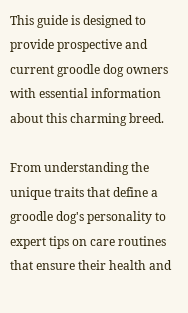This guide is designed to provide prospective and current groodle dog owners with essential information about this charming breed.

From understanding the unique traits that define a groodle dog's personality to expert tips on care routines that ensure their health and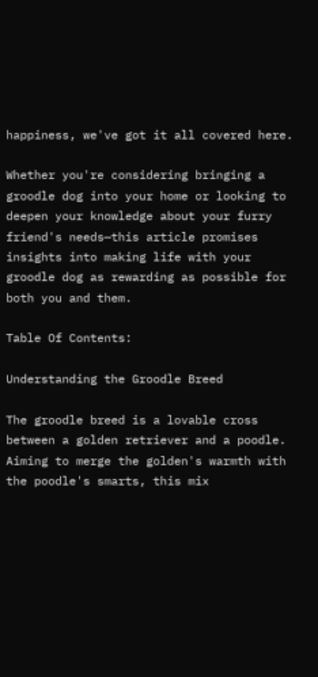happiness, we've got it all covered here.

Whether you're considering bringing a groodle dog into your home or looking to deepen your knowledge about your furry friend's needs—this article promises insights into making life with your groodle dog as rewarding as possible for both you and them.

Table Of Contents:

Understanding the Groodle Breed

The groodle breed is a lovable cross between a golden retriever and a poodle. Aiming to merge the golden's warmth with the poodle's smarts, this mix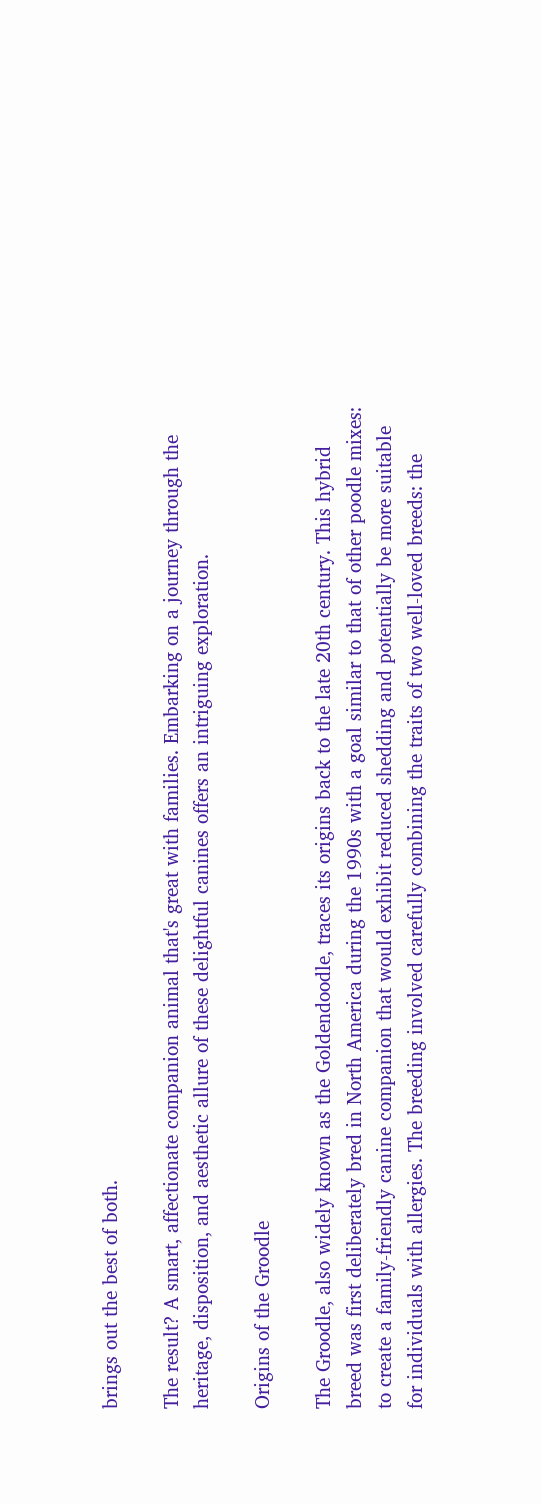brings out the best of both.

The result? A smart, affectionate companion animal that's great with families. Embarking on a journey through the heritage, disposition, and aesthetic allure of these delightful canines offers an intriguing exploration.

Origins of the Groodle

The Groodle, also widely known as the Goldendoodle, traces its origins back to the late 20th century. This hybrid breed was first deliberately bred in North America during the 1990s with a goal similar to that of other poodle mixes: to create a family-friendly canine companion that would exhibit reduced shedding and potentially be more suitable for individuals with allergies. The breeding involved carefully combining the traits of two well-loved breeds: the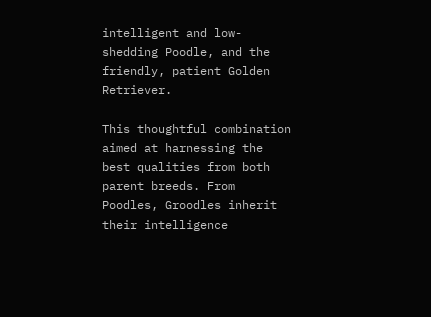intelligent and low-shedding Poodle, and the friendly, patient Golden Retriever.

This thoughtful combination aimed at harnessing the best qualities from both parent breeds. From Poodles, Groodles inherit their intelligence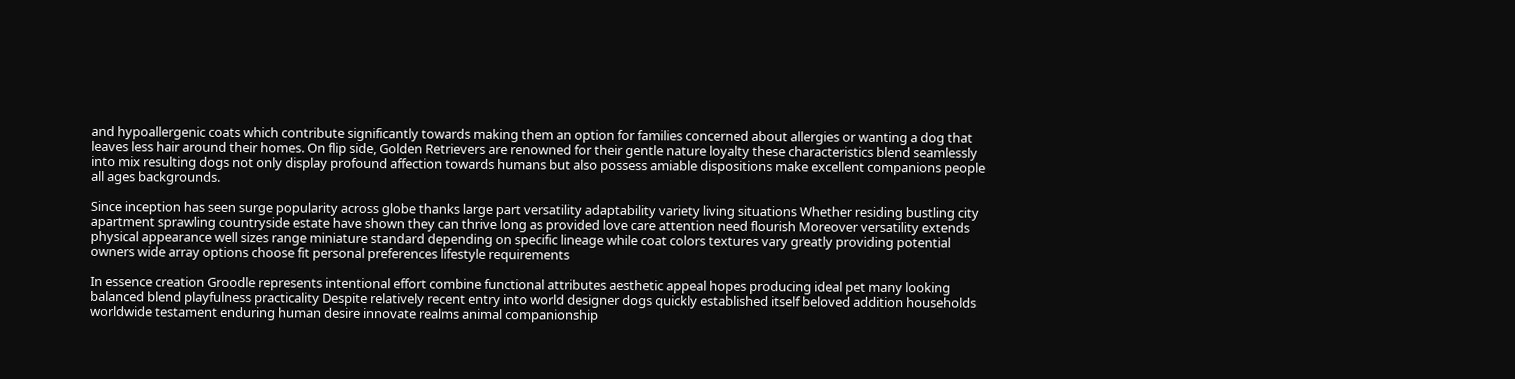and hypoallergenic coats which contribute significantly towards making them an option for families concerned about allergies or wanting a dog that leaves less hair around their homes. On flip side, Golden Retrievers are renowned for their gentle nature loyalty these characteristics blend seamlessly into mix resulting dogs not only display profound affection towards humans but also possess amiable dispositions make excellent companions people all ages backgrounds.

Since inception has seen surge popularity across globe thanks large part versatility adaptability variety living situations Whether residing bustling city apartment sprawling countryside estate have shown they can thrive long as provided love care attention need flourish Moreover versatility extends physical appearance well sizes range miniature standard depending on specific lineage while coat colors textures vary greatly providing potential owners wide array options choose fit personal preferences lifestyle requirements

In essence creation Groodle represents intentional effort combine functional attributes aesthetic appeal hopes producing ideal pet many looking balanced blend playfulness practicality Despite relatively recent entry into world designer dogs quickly established itself beloved addition households worldwide testament enduring human desire innovate realms animal companionship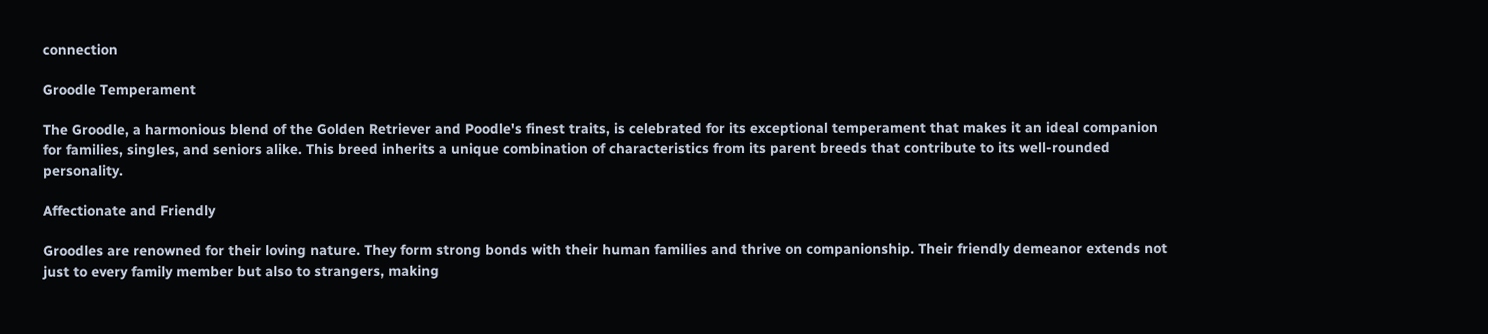connection

Groodle Temperament

The Groodle, a harmonious blend of the Golden Retriever and Poodle's finest traits, is celebrated for its exceptional temperament that makes it an ideal companion for families, singles, and seniors alike. This breed inherits a unique combination of characteristics from its parent breeds that contribute to its well-rounded personality.

Affectionate and Friendly

Groodles are renowned for their loving nature. They form strong bonds with their human families and thrive on companionship. Their friendly demeanor extends not just to every family member but also to strangers, making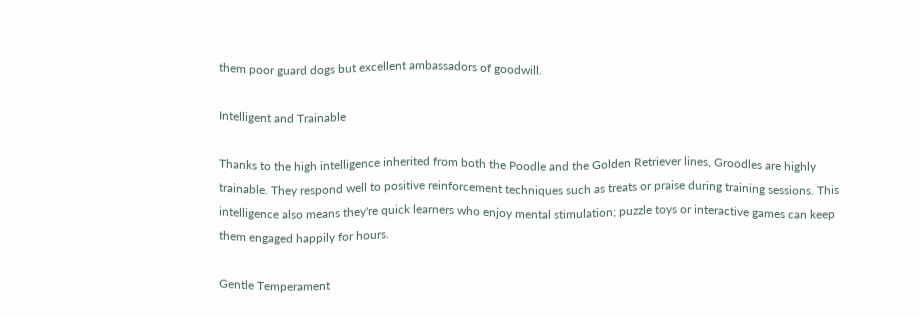them poor guard dogs but excellent ambassadors of goodwill.

Intelligent and Trainable

Thanks to the high intelligence inherited from both the Poodle and the Golden Retriever lines, Groodles are highly trainable. They respond well to positive reinforcement techniques such as treats or praise during training sessions. This intelligence also means they're quick learners who enjoy mental stimulation; puzzle toys or interactive games can keep them engaged happily for hours.

Gentle Temperament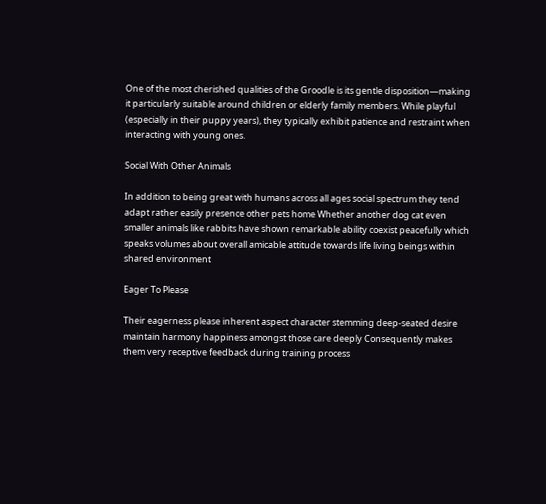One of the most cherished qualities of the Groodle is its gentle disposition—making it particularly suitable around children or elderly family members. While playful (especially in their puppy years), they typically exhibit patience and restraint when interacting with young ones.

Social With Other Animals

In addition to being great with humans across all ages social spectrum they tend adapt rather easily presence other pets home Whether another dog cat even smaller animals like rabbits have shown remarkable ability coexist peacefully which speaks volumes about overall amicable attitude towards life living beings within shared environment

Eager To Please

Their eagerness please inherent aspect character stemming deep-seated desire maintain harmony happiness amongst those care deeply Consequently makes them very receptive feedback during training process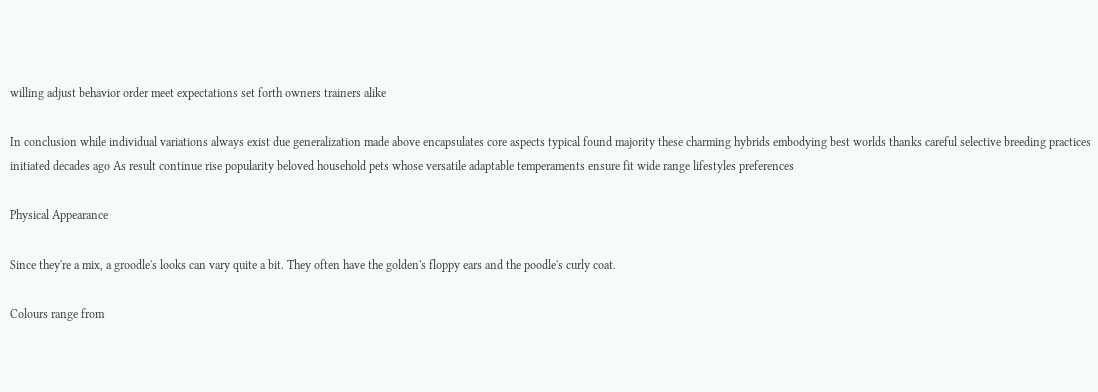willing adjust behavior order meet expectations set forth owners trainers alike

In conclusion while individual variations always exist due generalization made above encapsulates core aspects typical found majority these charming hybrids embodying best worlds thanks careful selective breeding practices initiated decades ago As result continue rise popularity beloved household pets whose versatile adaptable temperaments ensure fit wide range lifestyles preferences

Physical Appearance

Since they're a mix, a groodle's looks can vary quite a bit. They often have the golden's floppy ears and the poodle's curly coat.

Colours range from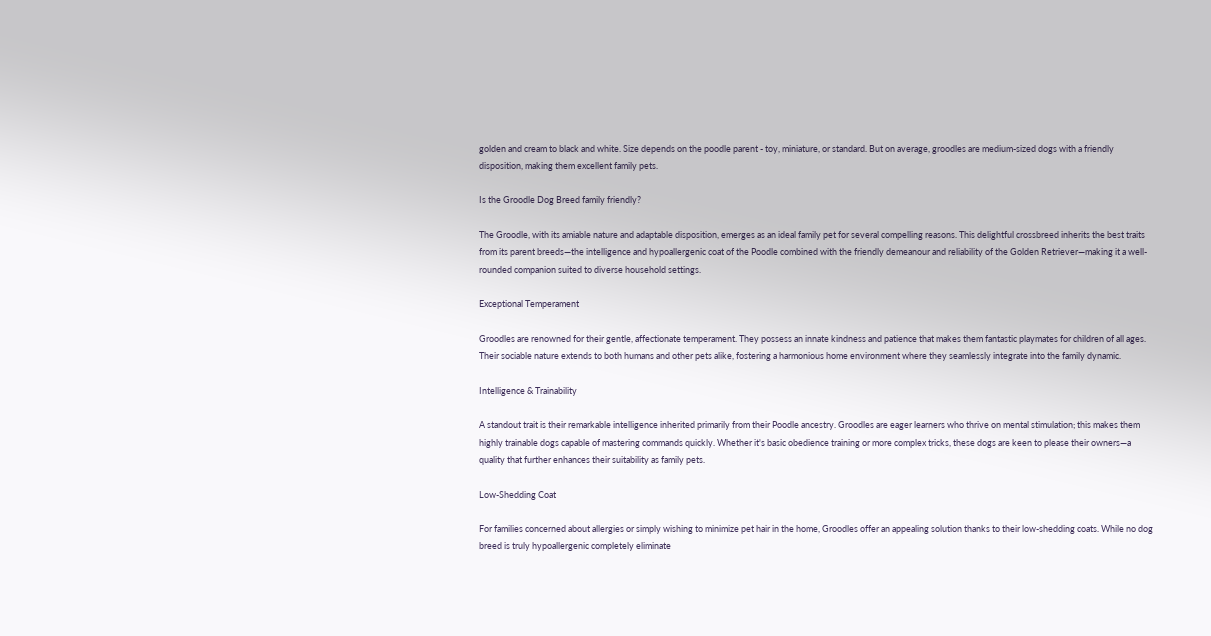golden and cream to black and white. Size depends on the poodle parent - toy, miniature, or standard. But on average, groodles are medium-sized dogs with a friendly disposition, making them excellent family pets.

Is the Groodle Dog Breed family friendly?

The Groodle, with its amiable nature and adaptable disposition, emerges as an ideal family pet for several compelling reasons. This delightful crossbreed inherits the best traits from its parent breeds—the intelligence and hypoallergenic coat of the Poodle combined with the friendly demeanour and reliability of the Golden Retriever—making it a well-rounded companion suited to diverse household settings.

Exceptional Temperament

Groodles are renowned for their gentle, affectionate temperament. They possess an innate kindness and patience that makes them fantastic playmates for children of all ages. Their sociable nature extends to both humans and other pets alike, fostering a harmonious home environment where they seamlessly integrate into the family dynamic.

Intelligence & Trainability

A standout trait is their remarkable intelligence inherited primarily from their Poodle ancestry. Groodles are eager learners who thrive on mental stimulation; this makes them highly trainable dogs capable of mastering commands quickly. Whether it's basic obedience training or more complex tricks, these dogs are keen to please their owners—a quality that further enhances their suitability as family pets.

Low-Shedding Coat

For families concerned about allergies or simply wishing to minimize pet hair in the home, Groodles offer an appealing solution thanks to their low-shedding coats. While no dog breed is truly hypoallergenic completely eliminate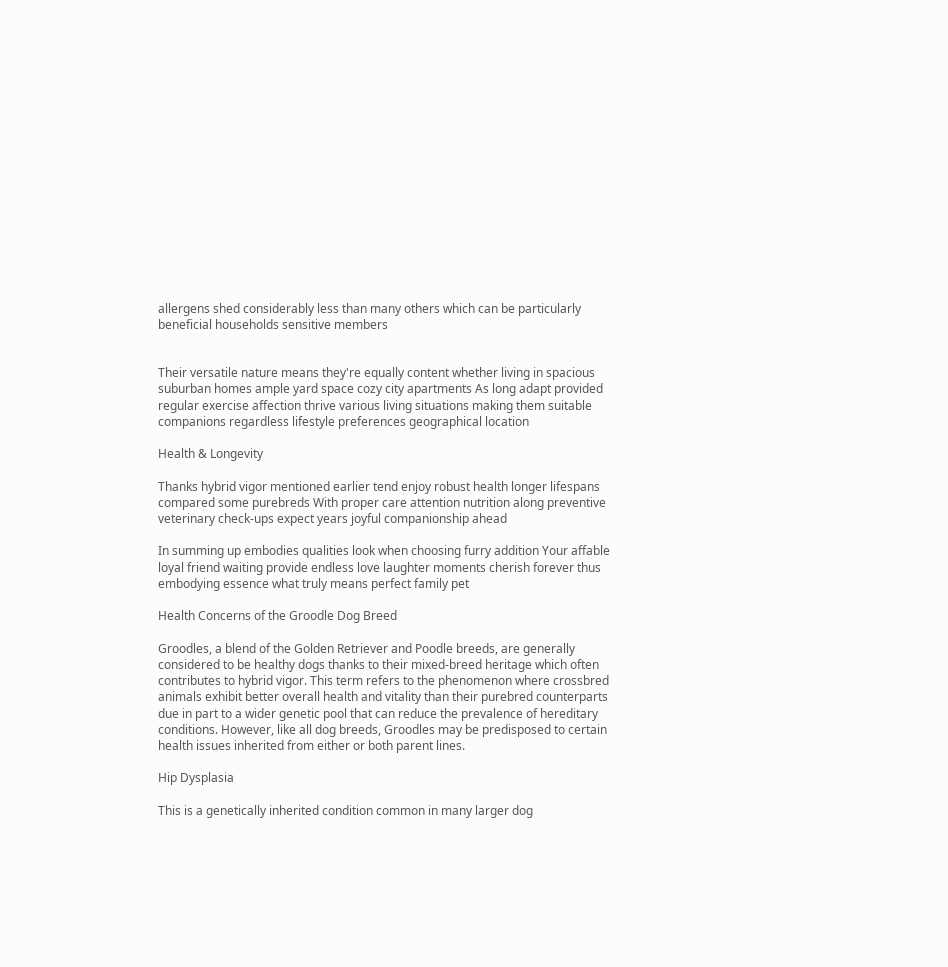allergens shed considerably less than many others which can be particularly beneficial households sensitive members


Their versatile nature means they're equally content whether living in spacious suburban homes ample yard space cozy city apartments As long adapt provided regular exercise affection thrive various living situations making them suitable companions regardless lifestyle preferences geographical location

Health & Longevity

Thanks hybrid vigor mentioned earlier tend enjoy robust health longer lifespans compared some purebreds With proper care attention nutrition along preventive veterinary check-ups expect years joyful companionship ahead

In summing up embodies qualities look when choosing furry addition Your affable loyal friend waiting provide endless love laughter moments cherish forever thus embodying essence what truly means perfect family pet

Health Concerns of the Groodle Dog Breed

Groodles, a blend of the Golden Retriever and Poodle breeds, are generally considered to be healthy dogs thanks to their mixed-breed heritage which often contributes to hybrid vigor. This term refers to the phenomenon where crossbred animals exhibit better overall health and vitality than their purebred counterparts due in part to a wider genetic pool that can reduce the prevalence of hereditary conditions. However, like all dog breeds, Groodles may be predisposed to certain health issues inherited from either or both parent lines.

Hip Dysplasia

This is a genetically inherited condition common in many larger dog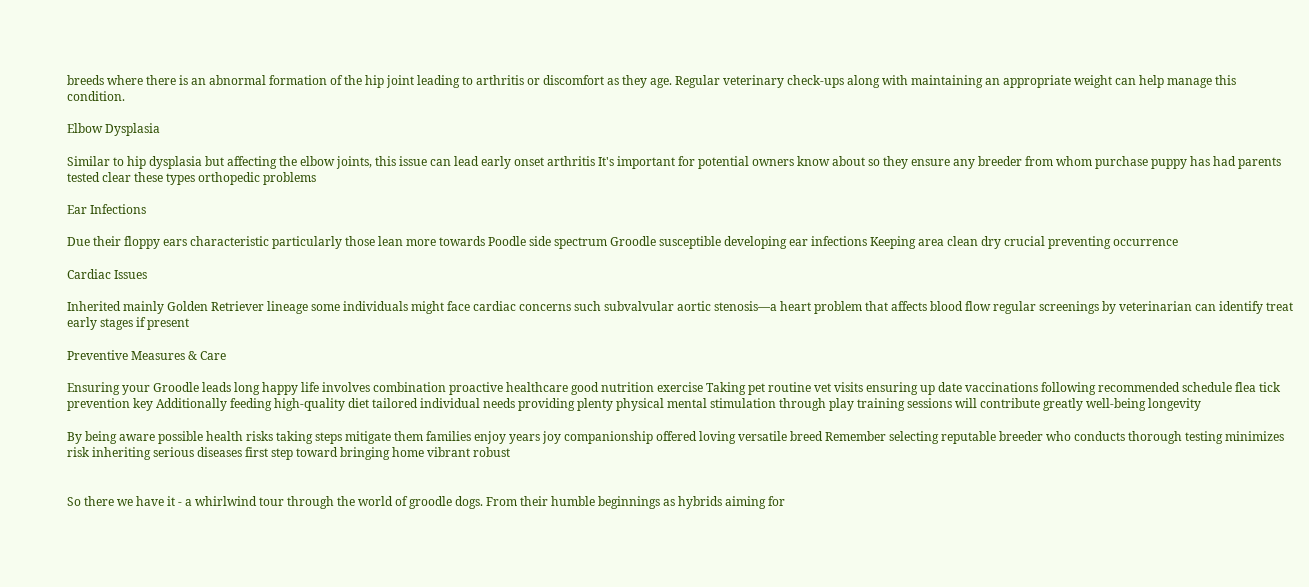breeds where there is an abnormal formation of the hip joint leading to arthritis or discomfort as they age. Regular veterinary check-ups along with maintaining an appropriate weight can help manage this condition.

Elbow Dysplasia

Similar to hip dysplasia but affecting the elbow joints, this issue can lead early onset arthritis It's important for potential owners know about so they ensure any breeder from whom purchase puppy has had parents tested clear these types orthopedic problems

Ear Infections

Due their floppy ears characteristic particularly those lean more towards Poodle side spectrum Groodle susceptible developing ear infections Keeping area clean dry crucial preventing occurrence

Cardiac Issues

Inherited mainly Golden Retriever lineage some individuals might face cardiac concerns such subvalvular aortic stenosis—a heart problem that affects blood flow regular screenings by veterinarian can identify treat early stages if present

Preventive Measures & Care

Ensuring your Groodle leads long happy life involves combination proactive healthcare good nutrition exercise Taking pet routine vet visits ensuring up date vaccinations following recommended schedule flea tick prevention key Additionally feeding high-quality diet tailored individual needs providing plenty physical mental stimulation through play training sessions will contribute greatly well-being longevity

By being aware possible health risks taking steps mitigate them families enjoy years joy companionship offered loving versatile breed Remember selecting reputable breeder who conducts thorough testing minimizes risk inheriting serious diseases first step toward bringing home vibrant robust


So there we have it - a whirlwind tour through the world of groodle dogs. From their humble beginnings as hybrids aiming for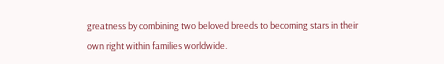greatness by combining two beloved breeds to becoming stars in their own right within families worldwide.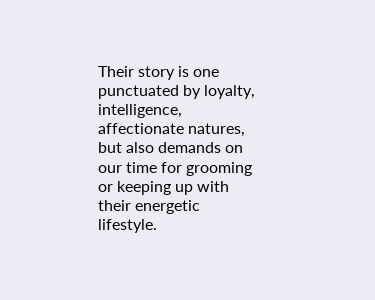Their story is one punctuated by loyalty, intelligence, affectionate natures, but also demands on our time for grooming or keeping up with their energetic lifestyle.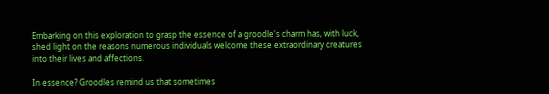Embarking on this exploration to grasp the essence of a groodle's charm has, with luck, shed light on the reasons numerous individuals welcome these extraordinary creatures into their lives and affections.

In essence? Groodles remind us that sometimes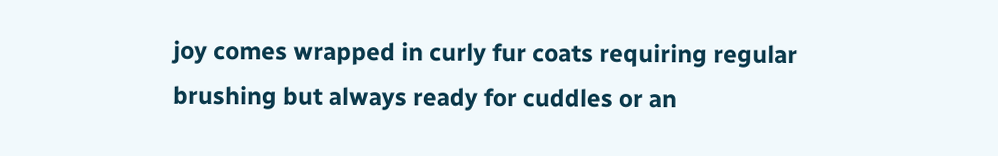joy comes wrapped in curly fur coats requiring regular brushing but always ready for cuddles or an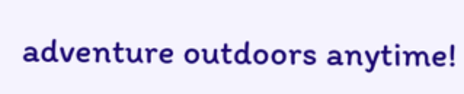adventure outdoors anytime!